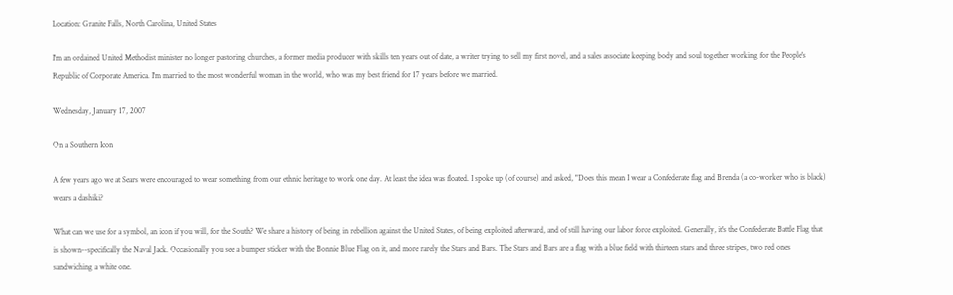Location: Granite Falls, North Carolina, United States

I'm an ordained United Methodist minister no longer pastoring churches, a former media producer with skills ten years out of date, a writer trying to sell my first novel, and a sales associate keeping body and soul together working for the People's Republic of Corporate America. I'm married to the most wonderful woman in the world, who was my best friend for 17 years before we married.

Wednesday, January 17, 2007

On a Southern Icon

A few years ago we at Sears were encouraged to wear something from our ethnic heritage to work one day. At least the idea was floated. I spoke up (of course) and asked, "Does this mean I wear a Confederate flag and Brenda (a co-worker who is black) wears a dashiki?

What can we use for a symbol, an icon if you will, for the South? We share a history of being in rebellion against the United States, of being exploited afterward, and of still having our labor force exploited. Generally, it's the Confederate Battle Flag that is shown--specifically the Naval Jack. Occasionally you see a bumper sticker with the Bonnie Blue Flag on it, and more rarely the Stars and Bars. The Stars and Bars are a flag with a blue field with thirteen stars and three stripes, two red ones sandwiching a white one.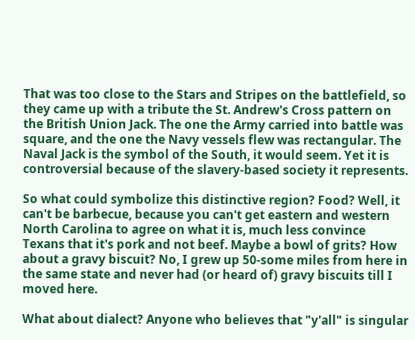That was too close to the Stars and Stripes on the battlefield, so they came up with a tribute the St. Andrew's Cross pattern on the British Union Jack. The one the Army carried into battle was square, and the one the Navy vessels flew was rectangular. The Naval Jack is the symbol of the South, it would seem. Yet it is controversial because of the slavery-based society it represents.

So what could symbolize this distinctive region? Food? Well, it can't be barbecue, because you can't get eastern and western North Carolina to agree on what it is, much less convince Texans that it's pork and not beef. Maybe a bowl of grits? How about a gravy biscuit? No, I grew up 50-some miles from here in the same state and never had (or heard of) gravy biscuits till I moved here.

What about dialect? Anyone who believes that "y'all" is singular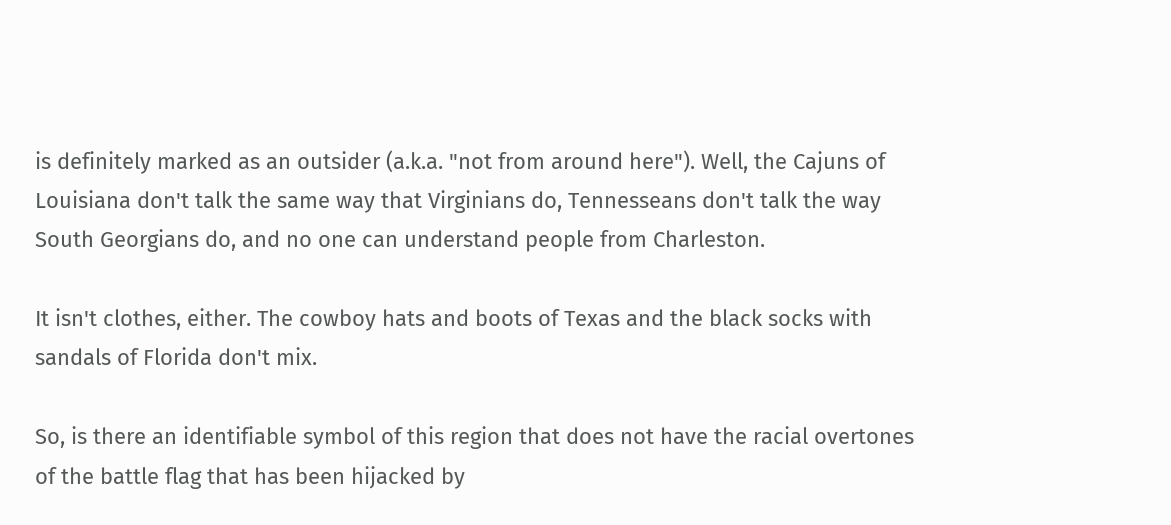is definitely marked as an outsider (a.k.a. "not from around here"). Well, the Cajuns of Louisiana don't talk the same way that Virginians do, Tennesseans don't talk the way South Georgians do, and no one can understand people from Charleston.

It isn't clothes, either. The cowboy hats and boots of Texas and the black socks with sandals of Florida don't mix.

So, is there an identifiable symbol of this region that does not have the racial overtones of the battle flag that has been hijacked by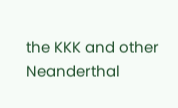the KKK and other Neanderthal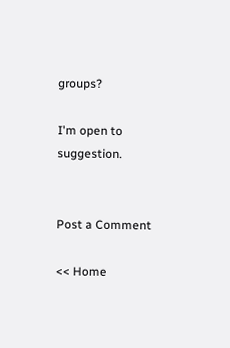groups?

I'm open to suggestion.


Post a Comment

<< Home